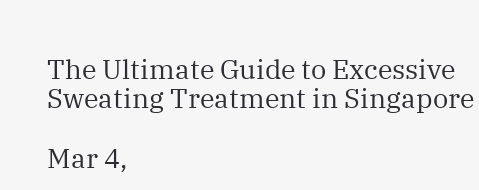The Ultimate Guide to Excessive Sweating Treatment in Singapore

Mar 4,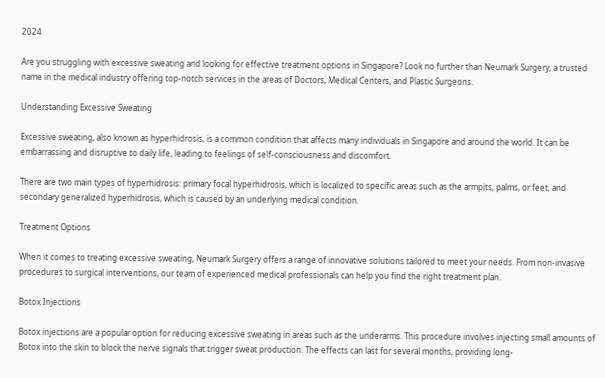2024

Are you struggling with excessive sweating and looking for effective treatment options in Singapore? Look no further than Neumark Surgery, a trusted name in the medical industry offering top-notch services in the areas of Doctors, Medical Centers, and Plastic Surgeons.

Understanding Excessive Sweating

Excessive sweating, also known as hyperhidrosis, is a common condition that affects many individuals in Singapore and around the world. It can be embarrassing and disruptive to daily life, leading to feelings of self-consciousness and discomfort.

There are two main types of hyperhidrosis: primary focal hyperhidrosis, which is localized to specific areas such as the armpits, palms, or feet, and secondary generalized hyperhidrosis, which is caused by an underlying medical condition.

Treatment Options

When it comes to treating excessive sweating, Neumark Surgery offers a range of innovative solutions tailored to meet your needs. From non-invasive procedures to surgical interventions, our team of experienced medical professionals can help you find the right treatment plan.

Botox Injections

Botox injections are a popular option for reducing excessive sweating in areas such as the underarms. This procedure involves injecting small amounts of Botox into the skin to block the nerve signals that trigger sweat production. The effects can last for several months, providing long-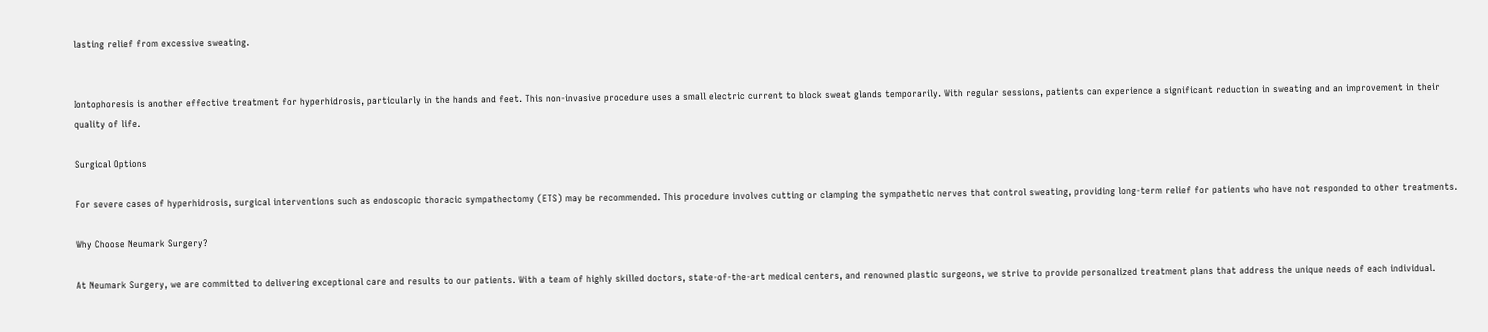lasting relief from excessive sweating.


Iontophoresis is another effective treatment for hyperhidrosis, particularly in the hands and feet. This non-invasive procedure uses a small electric current to block sweat glands temporarily. With regular sessions, patients can experience a significant reduction in sweating and an improvement in their quality of life.

Surgical Options

For severe cases of hyperhidrosis, surgical interventions such as endoscopic thoracic sympathectomy (ETS) may be recommended. This procedure involves cutting or clamping the sympathetic nerves that control sweating, providing long-term relief for patients who have not responded to other treatments.

Why Choose Neumark Surgery?

At Neumark Surgery, we are committed to delivering exceptional care and results to our patients. With a team of highly skilled doctors, state-of-the-art medical centers, and renowned plastic surgeons, we strive to provide personalized treatment plans that address the unique needs of each individual.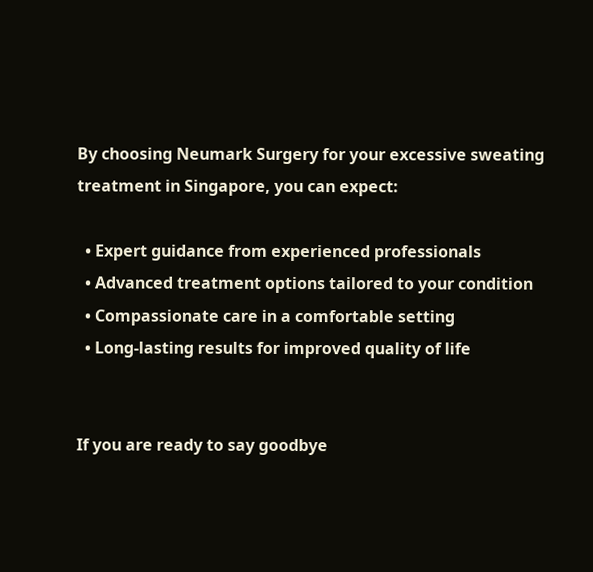By choosing Neumark Surgery for your excessive sweating treatment in Singapore, you can expect:

  • Expert guidance from experienced professionals
  • Advanced treatment options tailored to your condition
  • Compassionate care in a comfortable setting
  • Long-lasting results for improved quality of life


If you are ready to say goodbye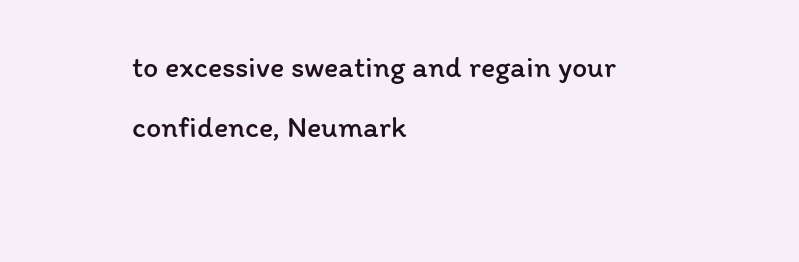to excessive sweating and regain your confidence, Neumark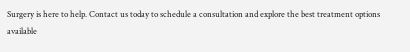Surgery is here to help. Contact us today to schedule a consultation and explore the best treatment options available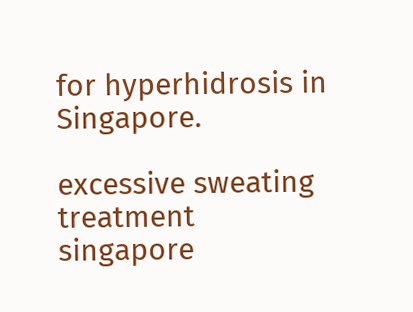for hyperhidrosis in Singapore.

excessive sweating treatment singapore